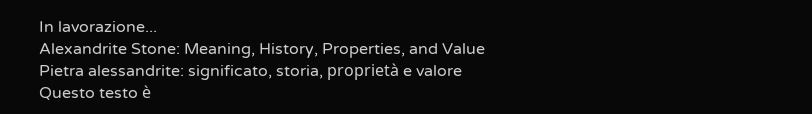In lavorazione...
Alexandrite Stone: Meaning, History, Properties, and Value
Pietra alessandrite: significato, storia, proprietà e valore
Questo testo è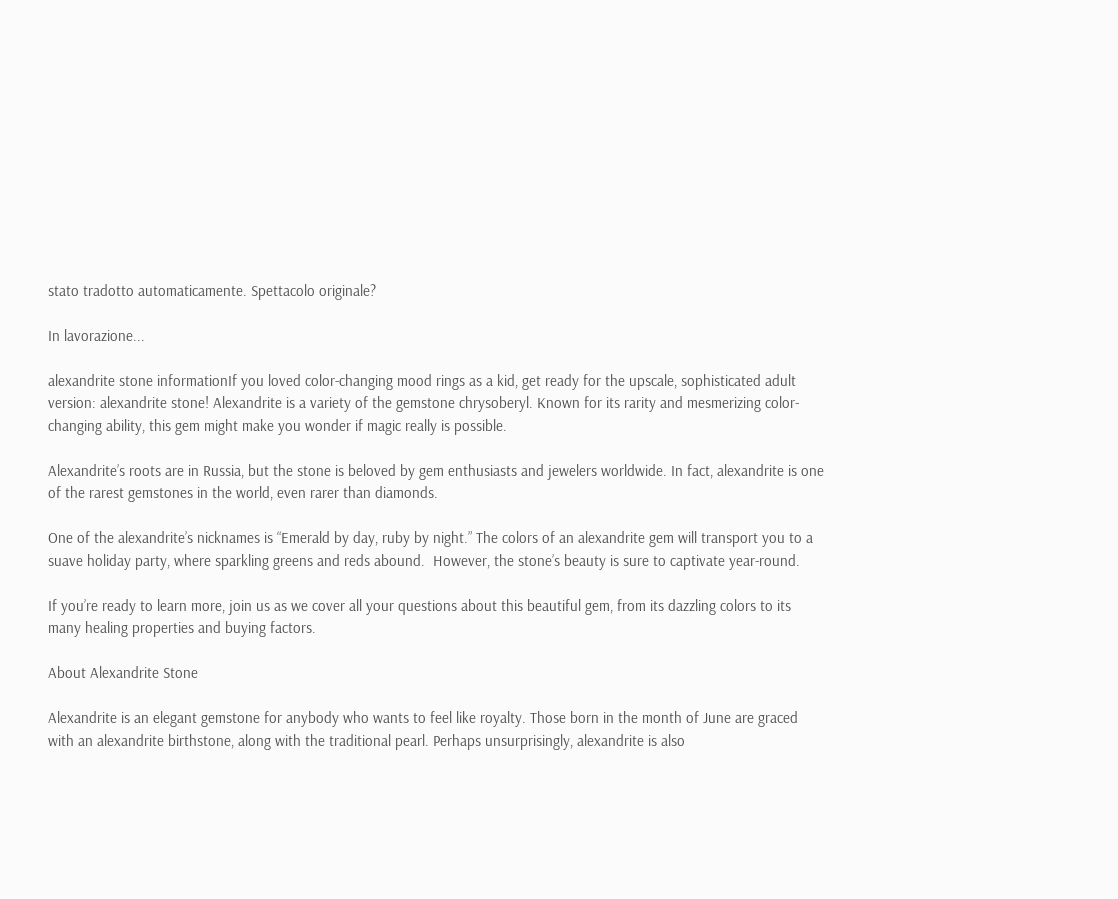stato tradotto automaticamente. Spettacolo originale?

In lavorazione...

alexandrite stone informationIf you loved color-changing mood rings as a kid, get ready for the upscale, sophisticated adult version: alexandrite stone! Alexandrite is a variety of the gemstone chrysoberyl. Known for its rarity and mesmerizing color-changing ability, this gem might make you wonder if magic really is possible.

Alexandrite’s roots are in Russia, but the stone is beloved by gem enthusiasts and jewelers worldwide. In fact, alexandrite is one of the rarest gemstones in the world, even rarer than diamonds.

One of the alexandrite’s nicknames is “Emerald by day, ruby by night.” The colors of an alexandrite gem will transport you to a suave holiday party, where sparkling greens and reds abound.  However, the stone’s beauty is sure to captivate year-round.

If you’re ready to learn more, join us as we cover all your questions about this beautiful gem, from its dazzling colors to its many healing properties and buying factors.

About Alexandrite Stone

Alexandrite is an elegant gemstone for anybody who wants to feel like royalty. Those born in the month of June are graced with an alexandrite birthstone, along with the traditional pearl. Perhaps unsurprisingly, alexandrite is also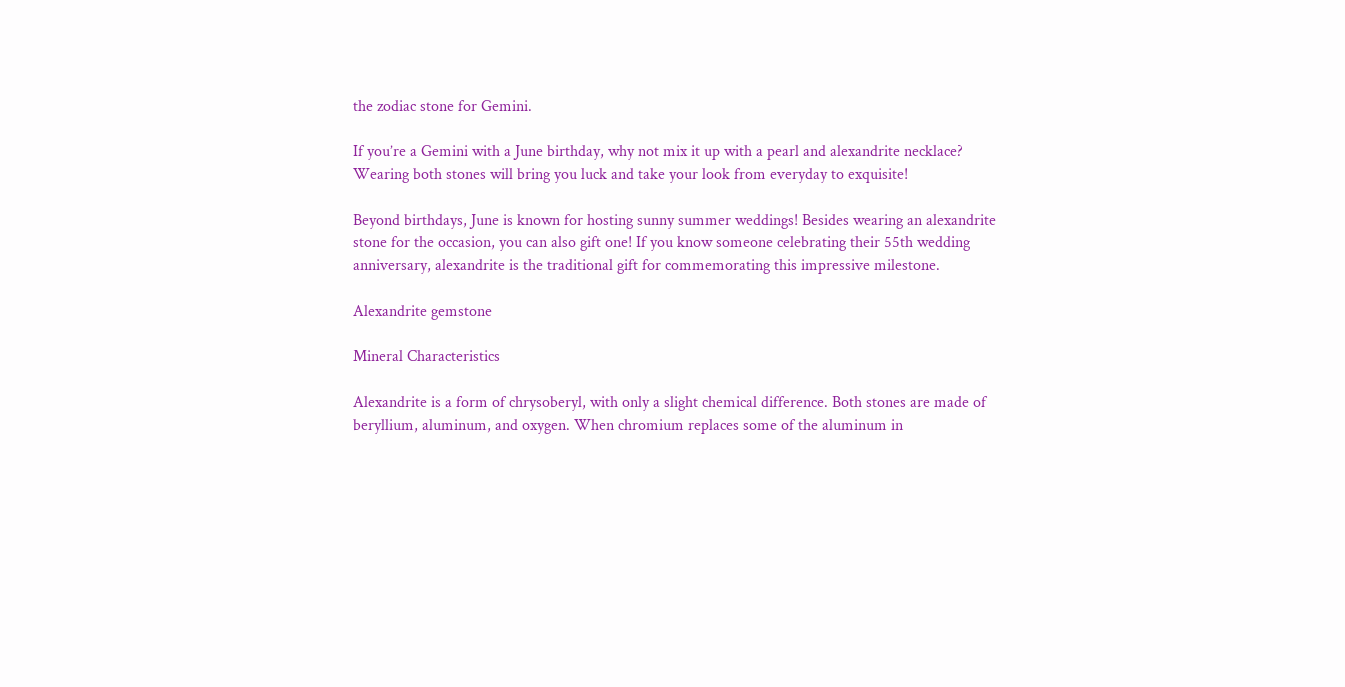the zodiac stone for Gemini.

If you’re a Gemini with a June birthday, why not mix it up with a pearl and alexandrite necklace? Wearing both stones will bring you luck and take your look from everyday to exquisite!

Beyond birthdays, June is known for hosting sunny summer weddings! Besides wearing an alexandrite stone for the occasion, you can also gift one! If you know someone celebrating their 55th wedding anniversary, alexandrite is the traditional gift for commemorating this impressive milestone.

Alexandrite gemstone

Mineral Characteristics

Alexandrite is a form of chrysoberyl, with only a slight chemical difference. Both stones are made of beryllium, aluminum, and oxygen. When chromium replaces some of the aluminum in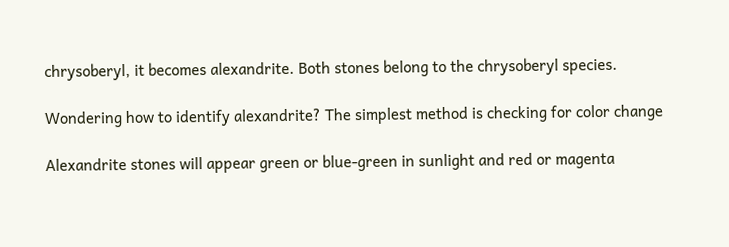chrysoberyl, it becomes alexandrite. Both stones belong to the chrysoberyl species.

Wondering how to identify alexandrite? The simplest method is checking for color change

Alexandrite stones will appear green or blue-green in sunlight and red or magenta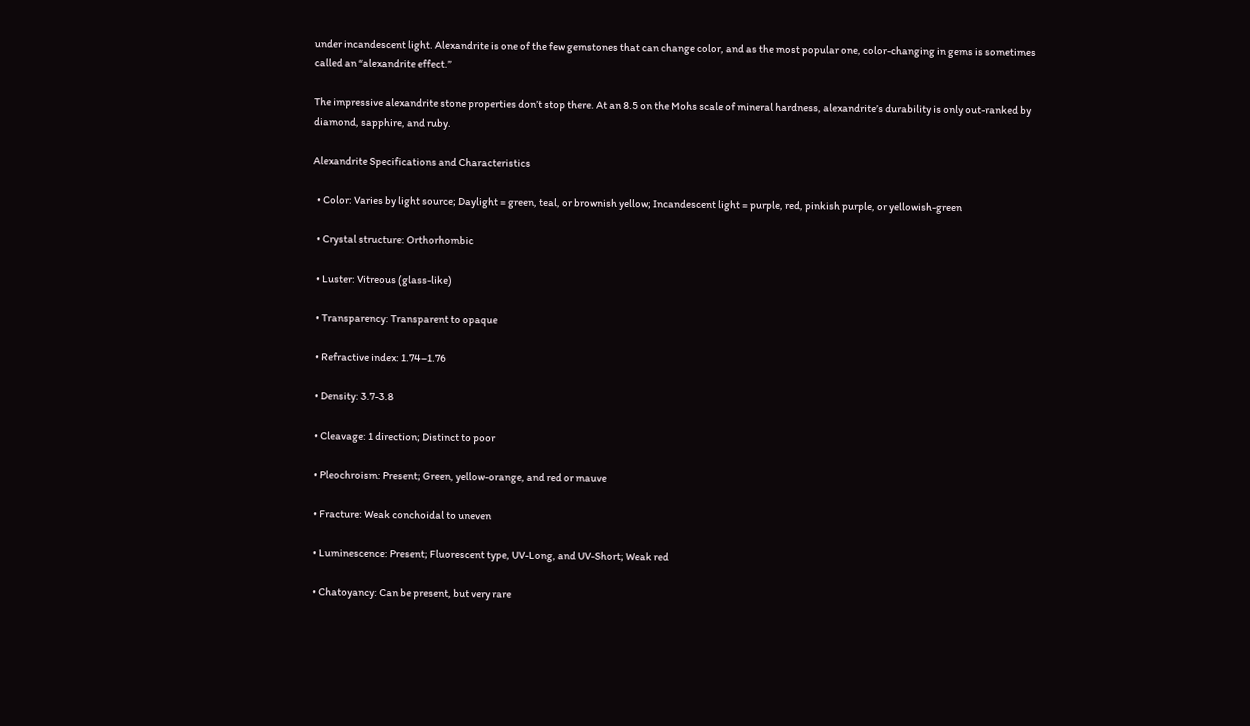under incandescent light. Alexandrite is one of the few gemstones that can change color, and as the most popular one, color-changing in gems is sometimes called an “alexandrite effect.”

The impressive alexandrite stone properties don’t stop there. At an 8.5 on the Mohs scale of mineral hardness, alexandrite’s durability is only out-ranked by diamond, sapphire, and ruby.

Alexandrite Specifications and Characteristics

  • Color: Varies by light source; Daylight = green, teal, or brownish yellow; Incandescent light = purple, red, pinkish purple, or yellowish-green

  • Crystal structure: Orthorhombic

  • Luster: Vitreous (glass-like)

  • Transparency: Transparent to opaque

  • Refractive index: 1.74–1.76

  • Density: 3.7-3.8

  • Cleavage: 1 direction; Distinct to poor

  • Pleochroism: Present; Green, yellow-orange, and red or mauve

  • Fracture: Weak conchoidal to uneven

  • Luminescence: Present; Fluorescent type, UV-Long, and UV-Short; Weak red

  • Chatoyancy: Can be present, but very rare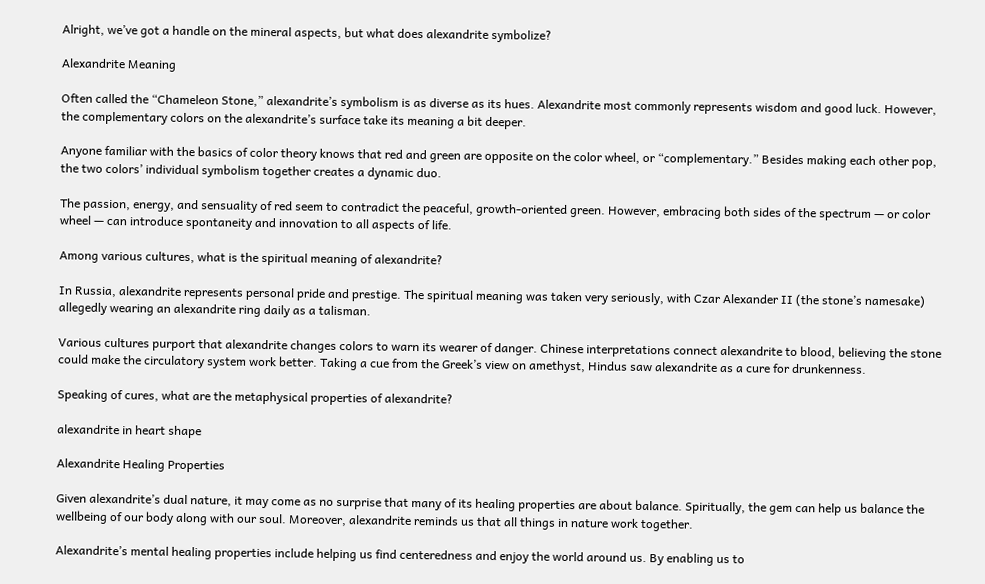Alright, we’ve got a handle on the mineral aspects, but what does alexandrite symbolize?

Alexandrite Meaning

Often called the “Chameleon Stone,” alexandrite’s symbolism is as diverse as its hues. Alexandrite most commonly represents wisdom and good luck. However, the complementary colors on the alexandrite’s surface take its meaning a bit deeper.

Anyone familiar with the basics of color theory knows that red and green are opposite on the color wheel, or “complementary.” Besides making each other pop, the two colors’ individual symbolism together creates a dynamic duo.

The passion, energy, and sensuality of red seem to contradict the peaceful, growth-oriented green. However, embracing both sides of the spectrum — or color wheel — can introduce spontaneity and innovation to all aspects of life.

Among various cultures, what is the spiritual meaning of alexandrite?

In Russia, alexandrite represents personal pride and prestige. The spiritual meaning was taken very seriously, with Czar Alexander II (the stone’s namesake) allegedly wearing an alexandrite ring daily as a talisman.

Various cultures purport that alexandrite changes colors to warn its wearer of danger. Chinese interpretations connect alexandrite to blood, believing the stone could make the circulatory system work better. Taking a cue from the Greek’s view on amethyst, Hindus saw alexandrite as a cure for drunkenness.

Speaking of cures, what are the metaphysical properties of alexandrite?

alexandrite in heart shape

Alexandrite Healing Properties

Given alexandrite’s dual nature, it may come as no surprise that many of its healing properties are about balance. Spiritually, the gem can help us balance the wellbeing of our body along with our soul. Moreover, alexandrite reminds us that all things in nature work together.

Alexandrite’s mental healing properties include helping us find centeredness and enjoy the world around us. By enabling us to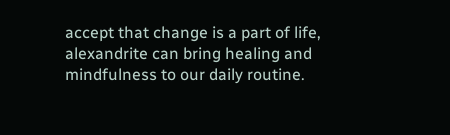accept that change is a part of life, alexandrite can bring healing and mindfulness to our daily routine.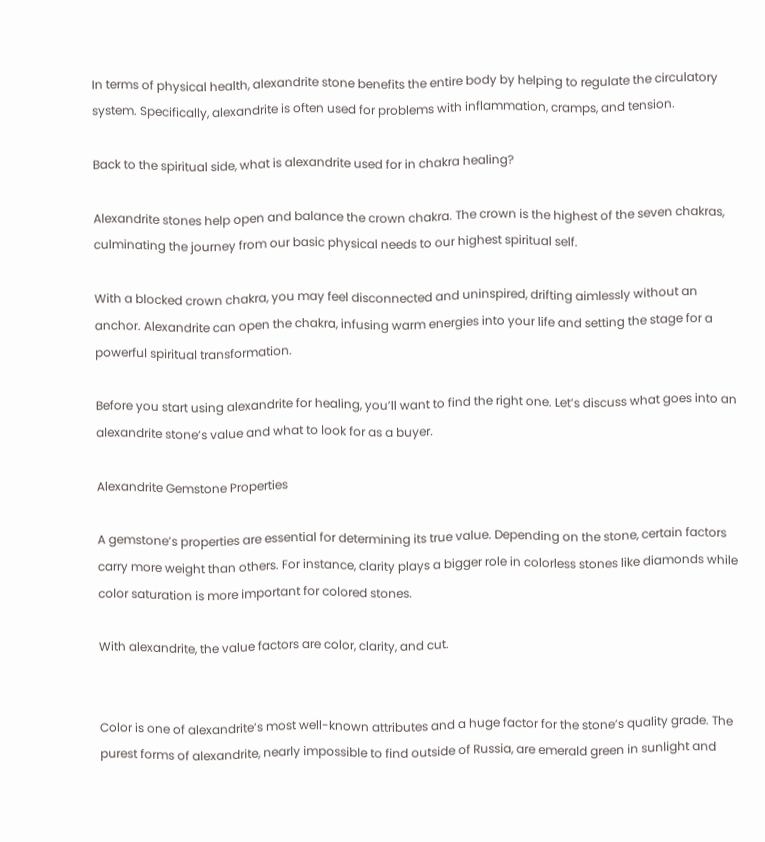In terms of physical health, alexandrite stone benefits the entire body by helping to regulate the circulatory system. Specifically, alexandrite is often used for problems with inflammation, cramps, and tension.

Back to the spiritual side, what is alexandrite used for in chakra healing?

Alexandrite stones help open and balance the crown chakra. The crown is the highest of the seven chakras, culminating the journey from our basic physical needs to our highest spiritual self.

With a blocked crown chakra, you may feel disconnected and uninspired, drifting aimlessly without an anchor. Alexandrite can open the chakra, infusing warm energies into your life and setting the stage for a powerful spiritual transformation.

Before you start using alexandrite for healing, you’ll want to find the right one. Let’s discuss what goes into an alexandrite stone’s value and what to look for as a buyer.

Alexandrite Gemstone Properties

A gemstone’s properties are essential for determining its true value. Depending on the stone, certain factors carry more weight than others. For instance, clarity plays a bigger role in colorless stones like diamonds while color saturation is more important for colored stones.

With alexandrite, the value factors are color, clarity, and cut.


Color is one of alexandrite’s most well-known attributes and a huge factor for the stone’s quality grade. The purest forms of alexandrite, nearly impossible to find outside of Russia, are emerald green in sunlight and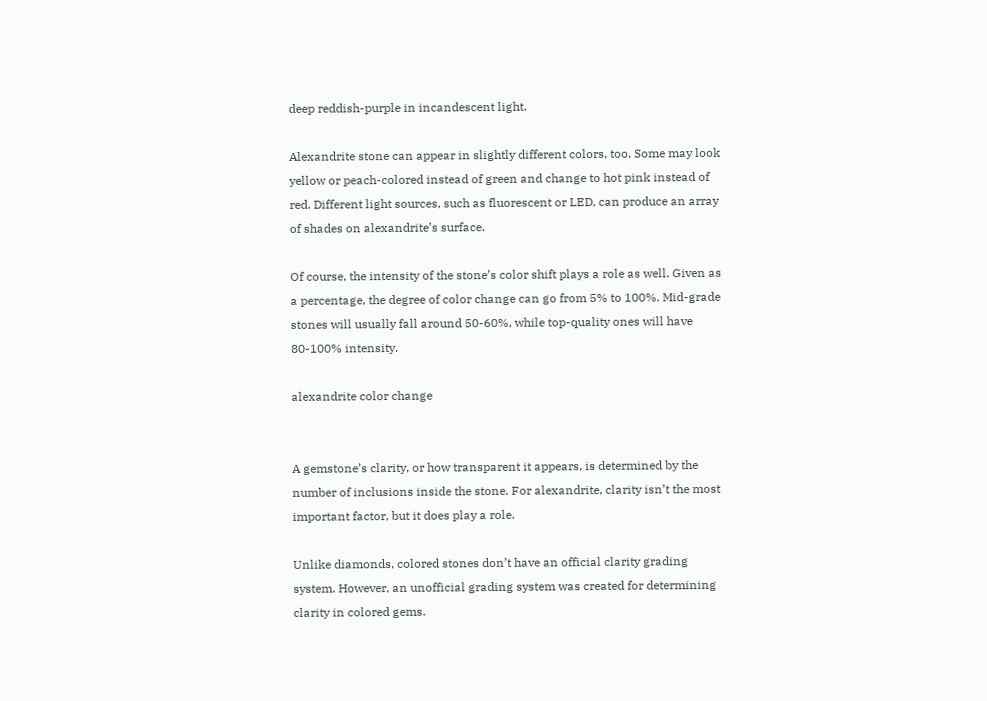deep reddish-purple in incandescent light.

Alexandrite stone can appear in slightly different colors, too. Some may look yellow or peach-colored instead of green and change to hot pink instead of red. Different light sources, such as fluorescent or LED, can produce an array of shades on alexandrite’s surface.

Of course, the intensity of the stone’s color shift plays a role as well. Given as a percentage, the degree of color change can go from 5% to 100%. Mid-grade stones will usually fall around 50-60%, while top-quality ones will have 80-100% intensity.

alexandrite color change


A gemstone’s clarity, or how transparent it appears, is determined by the number of inclusions inside the stone. For alexandrite, clarity isn’t the most important factor, but it does play a role.

Unlike diamonds, colored stones don’t have an official clarity grading system. However, an unofficial grading system was created for determining clarity in colored gems.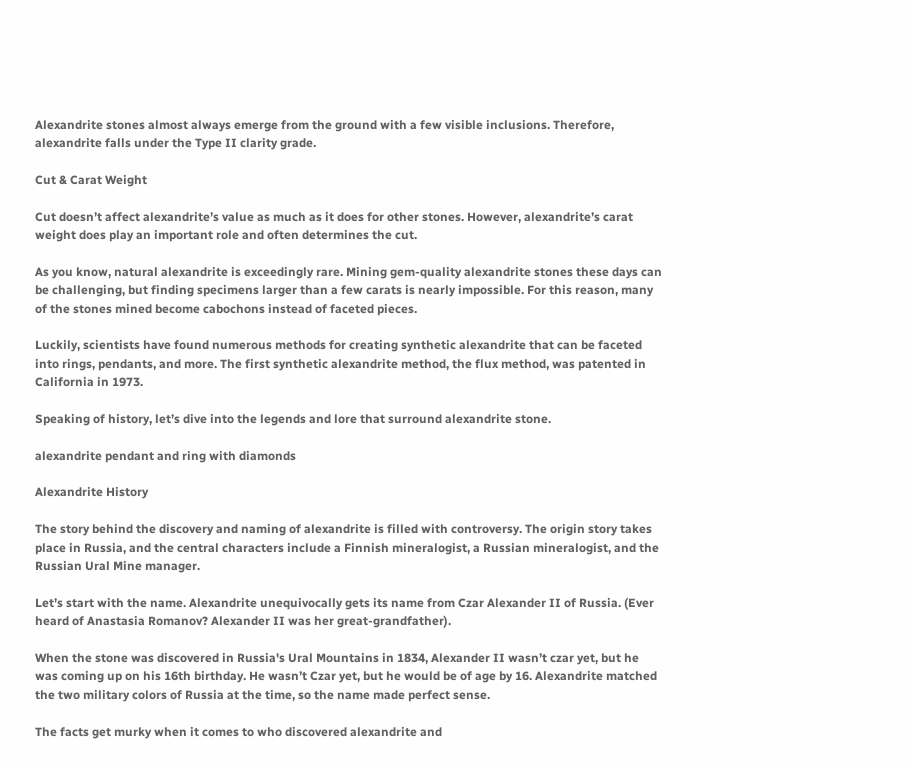Alexandrite stones almost always emerge from the ground with a few visible inclusions. Therefore, alexandrite falls under the Type II clarity grade.

Cut & Carat Weight

Cut doesn’t affect alexandrite’s value as much as it does for other stones. However, alexandrite’s carat weight does play an important role and often determines the cut.

As you know, natural alexandrite is exceedingly rare. Mining gem-quality alexandrite stones these days can be challenging, but finding specimens larger than a few carats is nearly impossible. For this reason, many of the stones mined become cabochons instead of faceted pieces.

Luckily, scientists have found numerous methods for creating synthetic alexandrite that can be faceted into rings, pendants, and more. The first synthetic alexandrite method, the flux method, was patented in California in 1973.

Speaking of history, let’s dive into the legends and lore that surround alexandrite stone.

alexandrite pendant and ring with diamonds

Alexandrite History

The story behind the discovery and naming of alexandrite is filled with controversy. The origin story takes place in Russia, and the central characters include a Finnish mineralogist, a Russian mineralogist, and the Russian Ural Mine manager.

Let’s start with the name. Alexandrite unequivocally gets its name from Czar Alexander II of Russia. (Ever heard of Anastasia Romanov? Alexander II was her great-grandfather).

When the stone was discovered in Russia's Ural Mountains in 1834, Alexander II wasn’t czar yet, but he was coming up on his 16th birthday. He wasn’t Czar yet, but he would be of age by 16. Alexandrite matched the two military colors of Russia at the time, so the name made perfect sense.

The facts get murky when it comes to who discovered alexandrite and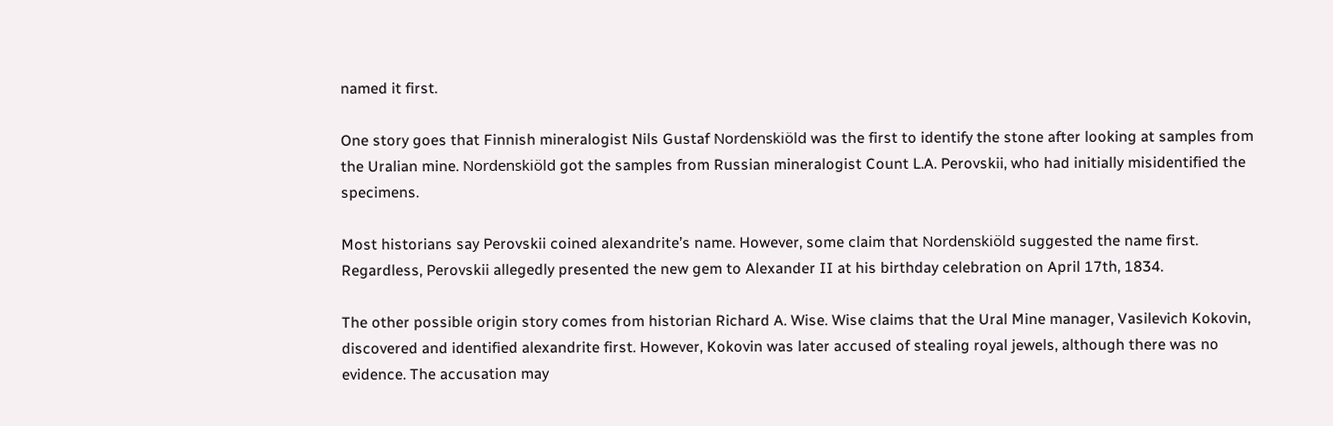named it first.

One story goes that Finnish mineralogist Nils Gustaf Nordenskiöld was the first to identify the stone after looking at samples from the Uralian mine. Nordenskiöld got the samples from Russian mineralogist Count L.A. Perovskii, who had initially misidentified the specimens.

Most historians say Perovskii coined alexandrite’s name. However, some claim that Nordenskiöld suggested the name first. Regardless, Perovskii allegedly presented the new gem to Alexander II at his birthday celebration on April 17th, 1834.

The other possible origin story comes from historian Richard A. Wise. Wise claims that the Ural Mine manager, Vasilevich Kokovin, discovered and identified alexandrite first. However, Kokovin was later accused of stealing royal jewels, although there was no evidence. The accusation may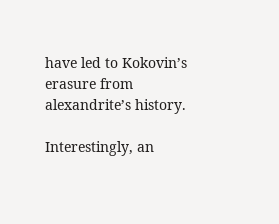have led to Kokovin’s erasure from alexandrite’s history.

Interestingly, an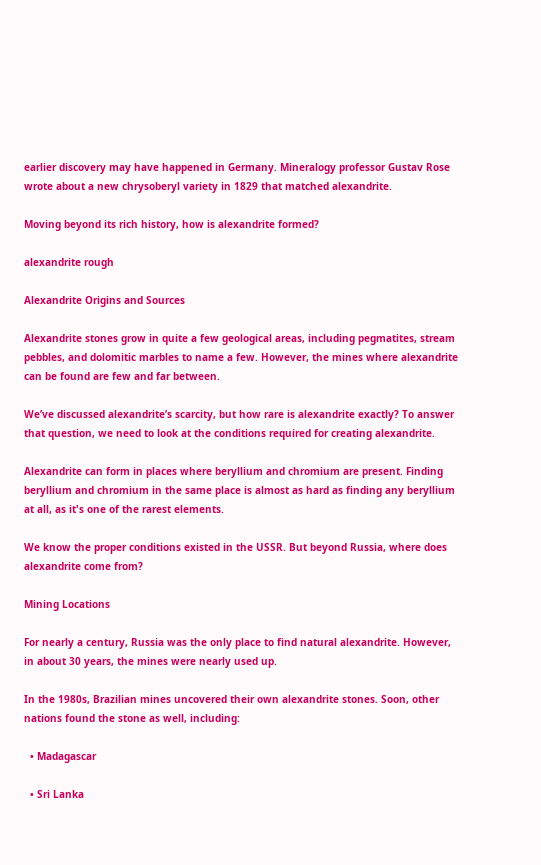earlier discovery may have happened in Germany. Mineralogy professor Gustav Rose wrote about a new chrysoberyl variety in 1829 that matched alexandrite.

Moving beyond its rich history, how is alexandrite formed?

alexandrite rough

Alexandrite Origins and Sources

Alexandrite stones grow in quite a few geological areas, including pegmatites, stream pebbles, and dolomitic marbles to name a few. However, the mines where alexandrite can be found are few and far between.

We’ve discussed alexandrite’s scarcity, but how rare is alexandrite exactly? To answer that question, we need to look at the conditions required for creating alexandrite.

Alexandrite can form in places where beryllium and chromium are present. Finding beryllium and chromium in the same place is almost as hard as finding any beryllium at all, as it's one of the rarest elements.

We know the proper conditions existed in the USSR. But beyond Russia, where does alexandrite come from?

Mining Locations

For nearly a century, Russia was the only place to find natural alexandrite. However, in about 30 years, the mines were nearly used up.

In the 1980s, Brazilian mines uncovered their own alexandrite stones. Soon, other nations found the stone as well, including:

  • Madagascar

  • Sri Lanka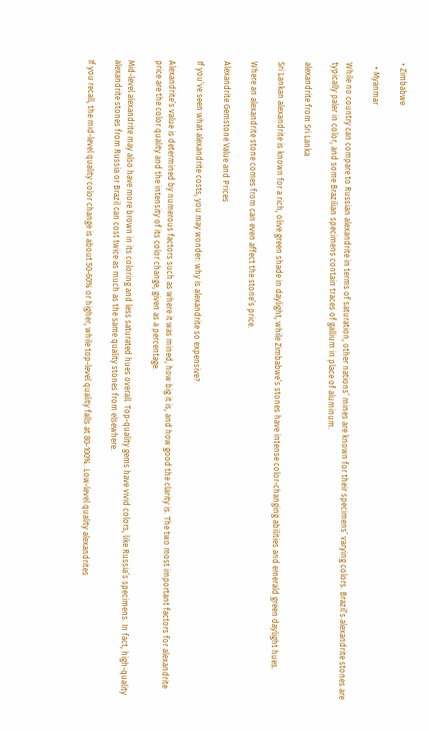• Zimbabwe

  • Myanmar

While no country can compare to Russian alexandrite in terms of saturation, other nations’ mines are known for their specimens’ varying colors. Brazil’s alexandrite stones are typically paler in color, and some Brazilian specimens contain traces of gallium in place of aluminum.

alexandrite from Sri Lanka

Sri Lankan alexandrite is known for a rich, olive green shade in daylight, while Zimbabwe’s stones have intense color-changing abilities and emerald green daylight hues.

Where an alexandrite stone comes from can even affect the stone’s price.

Alexandrite Gemstone Value and Prices

If you’ve seen what alexandrite costs, you may wonder: why is alexandrite so expensive?

Alexandrite’s value is determined by numerous factors such as where it was mined, how big it is, and how good the clarity is. The two most important factors for alexandrite price are the color quality and the intensity of its color change, given as a percentage.

Mid-level alexandrite may also have more brown in its coloring and less saturated hues overall. Top-quality gems have vivid colors, like Russia’s specimens. In fact, high-quality alexandrite stones from Russia or Brazil can cost twice as much as the same quality stones from elsewhere.

If you recall, the mid-level quality color change is about 50-60% or higher, while top-level quality falls at 80-100%. Low-level quality alexandrites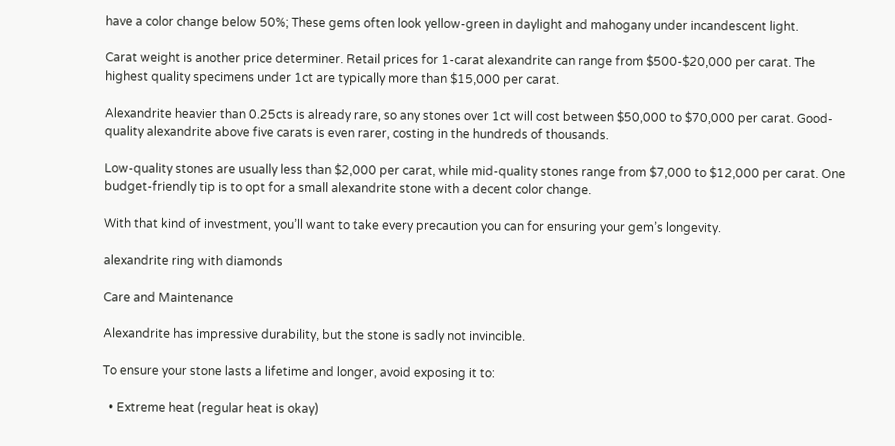have a color change below 50%; These gems often look yellow-green in daylight and mahogany under incandescent light.

Carat weight is another price determiner. Retail prices for 1-carat alexandrite can range from $500-$20,000 per carat. The highest quality specimens under 1ct are typically more than $15,000 per carat.

Alexandrite heavier than 0.25cts is already rare, so any stones over 1ct will cost between $50,000 to $70,000 per carat. Good-quality alexandrite above five carats is even rarer, costing in the hundreds of thousands.

Low-quality stones are usually less than $2,000 per carat, while mid-quality stones range from $7,000 to $12,000 per carat. One budget-friendly tip is to opt for a small alexandrite stone with a decent color change.

With that kind of investment, you’ll want to take every precaution you can for ensuring your gem’s longevity.

alexandrite ring with diamonds

Care and Maintenance

Alexandrite has impressive durability, but the stone is sadly not invincible.

To ensure your stone lasts a lifetime and longer, avoid exposing it to:

  • Extreme heat (regular heat is okay)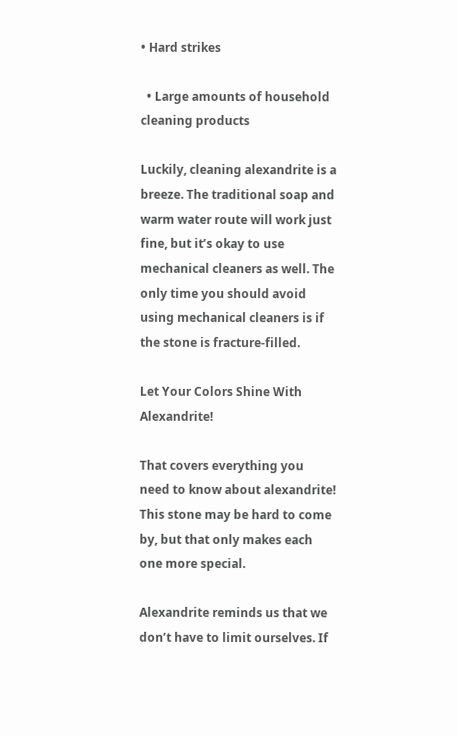• Hard strikes

  • Large amounts of household cleaning products

Luckily, cleaning alexandrite is a breeze. The traditional soap and warm water route will work just fine, but it’s okay to use mechanical cleaners as well. The only time you should avoid using mechanical cleaners is if the stone is fracture-filled.

Let Your Colors Shine With Alexandrite!

That covers everything you need to know about alexandrite! This stone may be hard to come by, but that only makes each one more special.

Alexandrite reminds us that we don’t have to limit ourselves. If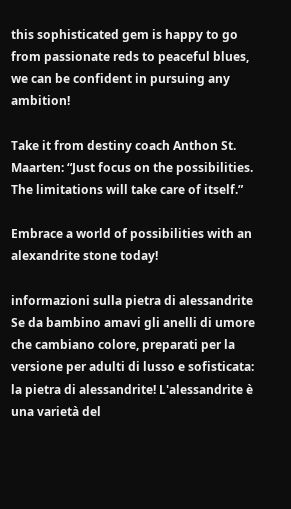this sophisticated gem is happy to go from passionate reds to peaceful blues, we can be confident in pursuing any ambition!

Take it from destiny coach Anthon St. Maarten: “Just focus on the possibilities. The limitations will take care of itself.”

Embrace a world of possibilities with an alexandrite stone today!

informazioni sulla pietra di alessandrite Se da bambino amavi gli anelli di umore che cambiano colore, preparati per la versione per adulti di lusso e sofisticata: la pietra di alessandrite! L'alessandrite è una varietà del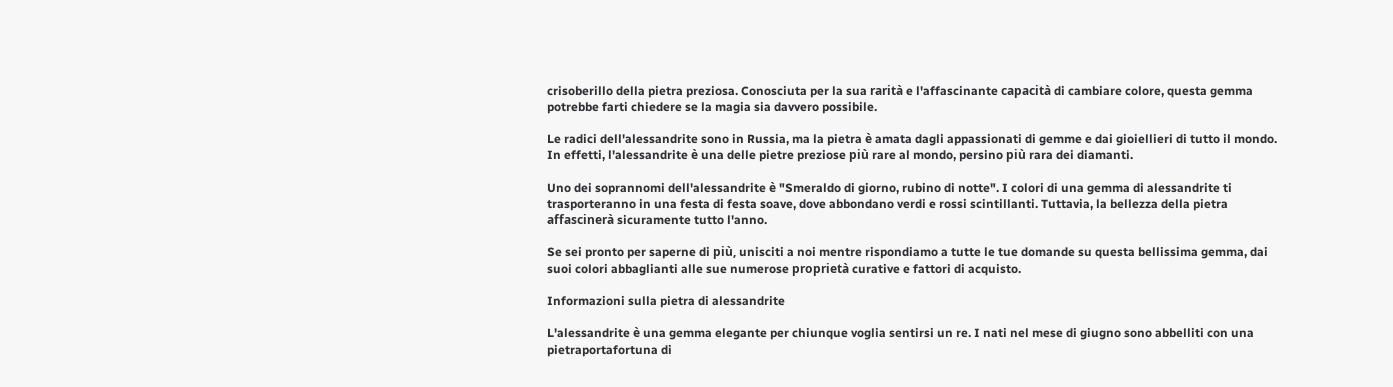crisoberillo della pietra preziosa. Conosciuta per la sua rarità e l'affascinante capacità di cambiare colore, questa gemma potrebbe farti chiedere se la magia sia davvero possibile.

Le radici dell'alessandrite sono in Russia, ma la pietra è amata dagli appassionati di gemme e dai gioiellieri di tutto il mondo. In effetti, l'alessandrite è una delle pietre preziose più rare al mondo, persino più rara dei diamanti.

Uno dei soprannomi dell'alessandrite è "Smeraldo di giorno, rubino di notte". I colori di una gemma di alessandrite ti trasporteranno in una festa di festa soave, dove abbondano verdi e rossi scintillanti. Tuttavia, la bellezza della pietra affascinerà sicuramente tutto l'anno.

Se sei pronto per saperne di più, unisciti a noi mentre rispondiamo a tutte le tue domande su questa bellissima gemma, dai suoi colori abbaglianti alle sue numerose proprietà curative e fattori di acquisto.

Informazioni sulla pietra di alessandrite

L'alessandrite è una gemma elegante per chiunque voglia sentirsi un re. I nati nel mese di giugno sono abbelliti con una pietraportafortuna di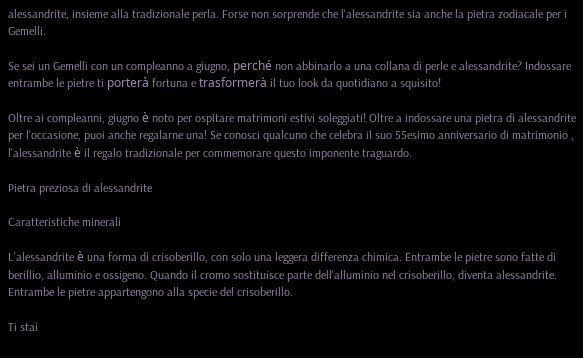alessandrite, insieme alla tradizionale perla. Forse non sorprende che l'alessandrite sia anche la pietra zodiacale per i Gemelli.

Se sei un Gemelli con un compleanno a giugno, perché non abbinarlo a una collana di perle e alessandrite? Indossare entrambe le pietre ti porterà fortuna e trasformerà il tuo look da quotidiano a squisito!

Oltre ai compleanni, giugno è noto per ospitare matrimoni estivi soleggiati! Oltre a indossare una pietra di alessandrite per l'occasione, puoi anche regalarne una! Se conosci qualcuno che celebra il suo 55esimo anniversario di matrimonio , l'alessandrite è il regalo tradizionale per commemorare questo imponente traguardo.

Pietra preziosa di alessandrite

Caratteristiche minerali

L'alessandrite è una forma di crisoberillo, con solo una leggera differenza chimica. Entrambe le pietre sono fatte di berillio, alluminio e ossigeno. Quando il cromo sostituisce parte dell'alluminio nel crisoberillo, diventa alessandrite. Entrambe le pietre appartengono alla specie del crisoberillo.

Ti stai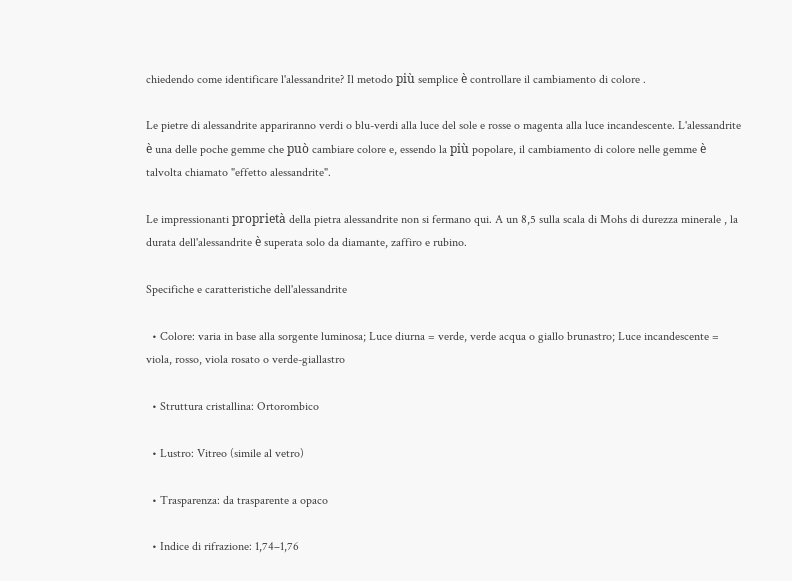chiedendo come identificare l'alessandrite? Il metodo più semplice è controllare il cambiamento di colore .

Le pietre di alessandrite appariranno verdi o blu-verdi alla luce del sole e rosse o magenta alla luce incandescente. L'alessandrite è una delle poche gemme che può cambiare colore e, essendo la più popolare, il cambiamento di colore nelle gemme è talvolta chiamato "effetto alessandrite".

Le impressionanti proprietà della pietra alessandrite non si fermano qui. A un 8,5 sulla scala di Mohs di durezza minerale , la durata dell'alessandrite è superata solo da diamante, zaffiro e rubino.

Specifiche e caratteristiche dell'alessandrite

  • Colore: varia in base alla sorgente luminosa; Luce diurna = verde, verde acqua o giallo brunastro; Luce incandescente = viola, rosso, viola rosato o verde-giallastro

  • Struttura cristallina: Ortorombico

  • Lustro: Vitreo (simile al vetro)

  • Trasparenza: da trasparente a opaco

  • Indice di rifrazione: 1,74–1,76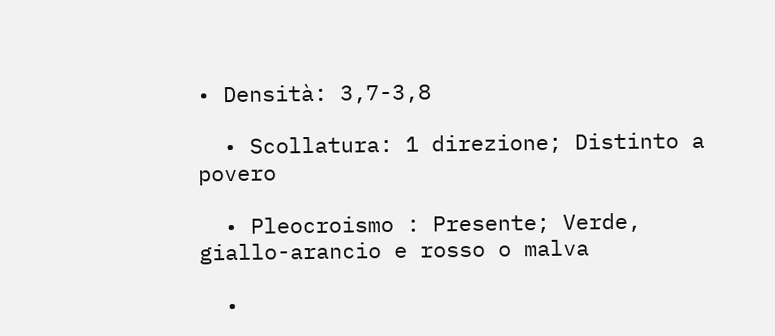• Densità: 3,7-3,8

  • Scollatura: 1 direzione; Distinto a povero

  • Pleocroismo : Presente; Verde, giallo-arancio e rosso o malva

  •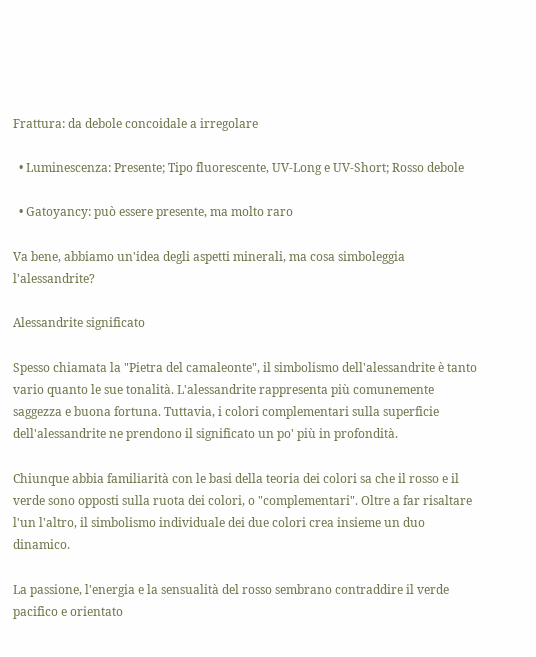Frattura: da debole concoidale a irregolare

  • Luminescenza: Presente; Tipo fluorescente, UV-Long e UV-Short; Rosso debole

  • Gatoyancy: può essere presente, ma molto raro

Va bene, abbiamo un'idea degli aspetti minerali, ma cosa simboleggia l'alessandrite?

Alessandrite significato

Spesso chiamata la "Pietra del camaleonte", il simbolismo dell'alessandrite è tanto vario quanto le sue tonalità. L'alessandrite rappresenta più comunemente saggezza e buona fortuna. Tuttavia, i colori complementari sulla superficie dell'alessandrite ne prendono il significato un po' più in profondità.

Chiunque abbia familiarità con le basi della teoria dei colori sa che il rosso e il verde sono opposti sulla ruota dei colori, o "complementari". Oltre a far risaltare l'un l'altro, il simbolismo individuale dei due colori crea insieme un duo dinamico.

La passione, l'energia e la sensualità del rosso sembrano contraddire il verde pacifico e orientato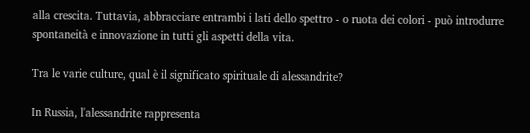alla crescita. Tuttavia, abbracciare entrambi i lati dello spettro - o ruota dei colori - può introdurre spontaneità e innovazione in tutti gli aspetti della vita.

Tra le varie culture, qual è il significato spirituale di alessandrite?

In Russia, l'alessandrite rappresenta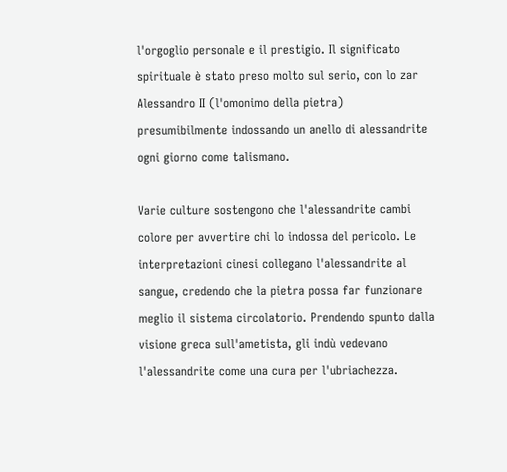l'orgoglio personale e il prestigio. Il significato spirituale è stato preso molto sul serio, con lo zar Alessandro II (l'omonimo della pietra) presumibilmente indossando un anello di alessandrite ogni giorno come talismano.

Varie culture sostengono che l'alessandrite cambi colore per avvertire chi lo indossa del pericolo. Le interpretazioni cinesi collegano l'alessandrite al sangue, credendo che la pietra possa far funzionare meglio il sistema circolatorio. Prendendo spunto dalla visione greca sull'ametista, gli indù vedevano l'alessandrite come una cura per l'ubriachezza.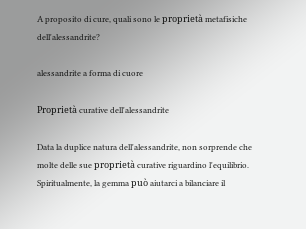A proposito di cure, quali sono le proprietà metafisiche dell'alessandrite?

alessandrite a forma di cuore

Proprietà curative dell'alessandrite

Data la duplice natura dell'alessandrite, non sorprende che molte delle sue proprietà curative riguardino l'equilibrio. Spiritualmente, la gemma può aiutarci a bilanciare il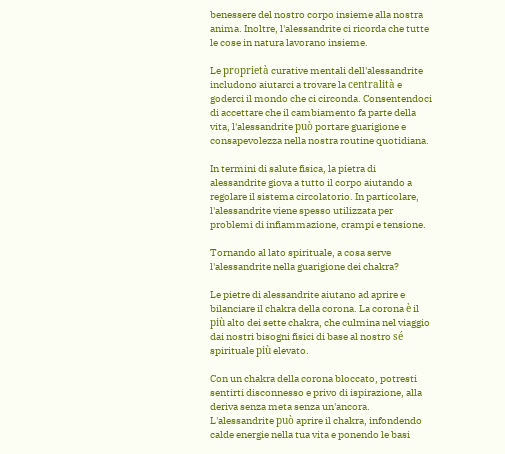benessere del nostro corpo insieme alla nostra anima. Inoltre, l'alessandrite ci ricorda che tutte le cose in natura lavorano insieme.

Le proprietà curative mentali dell'alessandrite includono aiutarci a trovare la centralità e goderci il mondo che ci circonda. Consentendoci di accettare che il cambiamento fa parte della vita, l'alessandrite può portare guarigione e consapevolezza nella nostra routine quotidiana.

In termini di salute fisica, la pietra di alessandrite giova a tutto il corpo aiutando a regolare il sistema circolatorio. In particolare, l'alessandrite viene spesso utilizzata per problemi di infiammazione, crampi e tensione.

Tornando al lato spirituale, a cosa serve l'alessandrite nella guarigione dei chakra?

Le pietre di alessandrite aiutano ad aprire e bilanciare il chakra della corona. La corona è il più alto dei sette chakra, che culmina nel viaggio dai nostri bisogni fisici di base al nostro sé spirituale più elevato.

Con un chakra della corona bloccato, potresti sentirti disconnesso e privo di ispirazione, alla deriva senza meta senza un'ancora. L'alessandrite può aprire il chakra, infondendo calde energie nella tua vita e ponendo le basi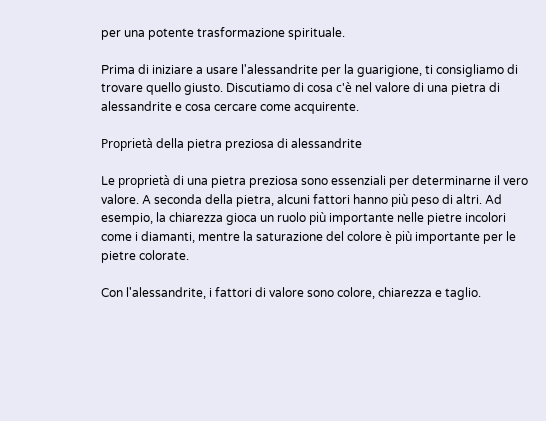per una potente trasformazione spirituale.

Prima di iniziare a usare l'alessandrite per la guarigione, ti consigliamo di trovare quello giusto. Discutiamo di cosa c'è nel valore di una pietra di alessandrite e cosa cercare come acquirente.

Proprietà della pietra preziosa di alessandrite

Le proprietà di una pietra preziosa sono essenziali per determinarne il vero valore. A seconda della pietra, alcuni fattori hanno più peso di altri. Ad esempio, la chiarezza gioca un ruolo più importante nelle pietre incolori come i diamanti, mentre la saturazione del colore è più importante per le pietre colorate.

Con l'alessandrite, i fattori di valore sono colore, chiarezza e taglio.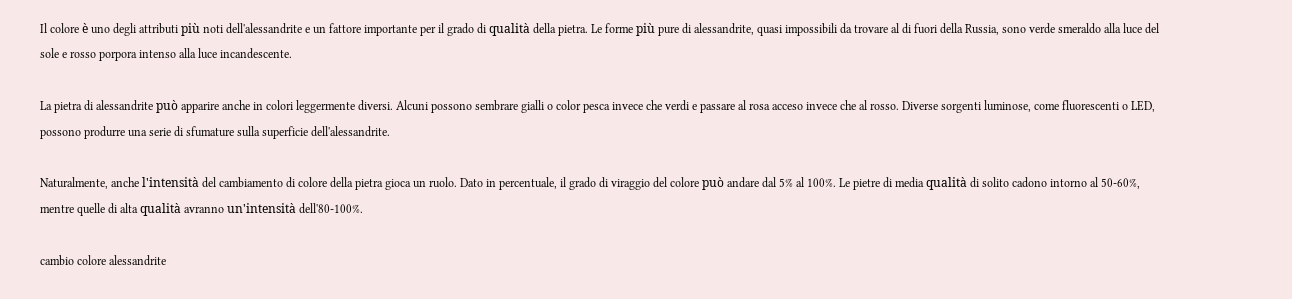Il colore è uno degli attributi più noti dell'alessandrite e un fattore importante per il grado di qualità della pietra. Le forme più pure di alessandrite, quasi impossibili da trovare al di fuori della Russia, sono verde smeraldo alla luce del sole e rosso porpora intenso alla luce incandescente.

La pietra di alessandrite può apparire anche in colori leggermente diversi. Alcuni possono sembrare gialli o color pesca invece che verdi e passare al rosa acceso invece che al rosso. Diverse sorgenti luminose, come fluorescenti o LED, possono produrre una serie di sfumature sulla superficie dell'alessandrite.

Naturalmente, anche l'intensità del cambiamento di colore della pietra gioca un ruolo. Dato in percentuale, il grado di viraggio del colore può andare dal 5% al 100%. Le pietre di media qualità di solito cadono intorno al 50-60%, mentre quelle di alta qualità avranno un'intensità dell'80-100%.

cambio colore alessandrite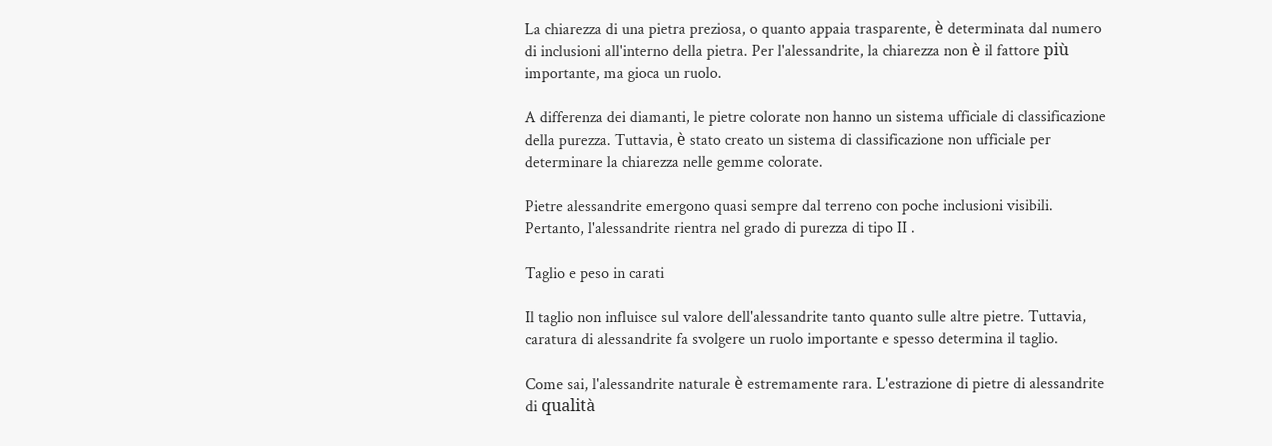La chiarezza di una pietra preziosa, o quanto appaia trasparente, è determinata dal numero di inclusioni all'interno della pietra. Per l'alessandrite, la chiarezza non è il fattore più importante, ma gioca un ruolo.

A differenza dei diamanti, le pietre colorate non hanno un sistema ufficiale di classificazione della purezza. Tuttavia, è stato creato un sistema di classificazione non ufficiale per determinare la chiarezza nelle gemme colorate.

Pietre alessandrite emergono quasi sempre dal terreno con poche inclusioni visibili. Pertanto, l'alessandrite rientra nel grado di purezza di tipo II .

Taglio e peso in carati

Il taglio non influisce sul valore dell'alessandrite tanto quanto sulle altre pietre. Tuttavia, caratura di alessandrite fa svolgere un ruolo importante e spesso determina il taglio.

Come sai, l'alessandrite naturale è estremamente rara. L'estrazione di pietre di alessandrite di qualità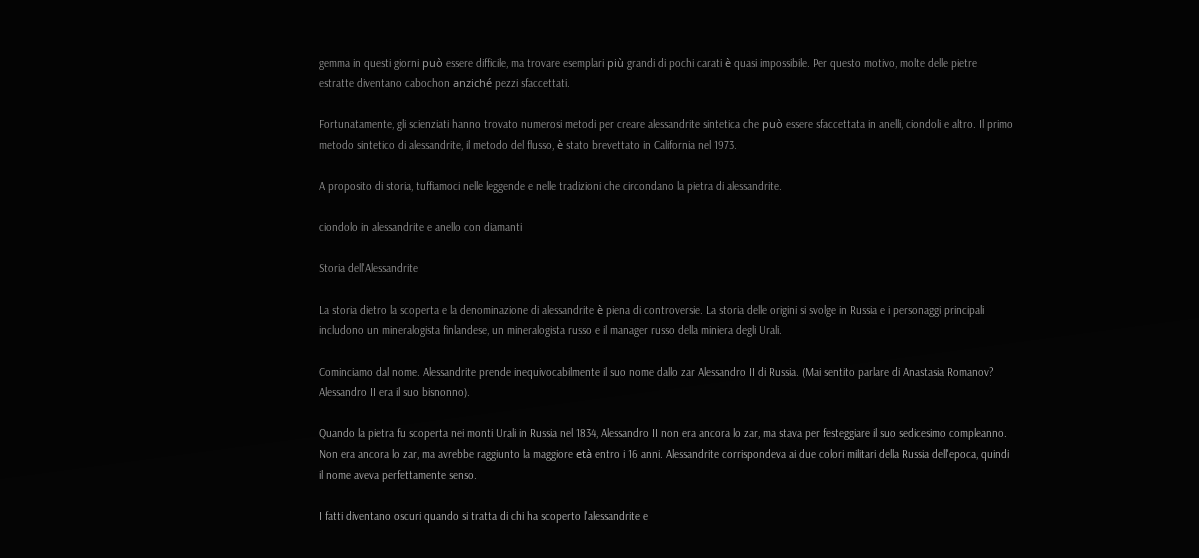gemma in questi giorni può essere difficile, ma trovare esemplari più grandi di pochi carati è quasi impossibile. Per questo motivo, molte delle pietre estratte diventano cabochon anziché pezzi sfaccettati.

Fortunatamente, gli scienziati hanno trovato numerosi metodi per creare alessandrite sintetica che può essere sfaccettata in anelli, ciondoli e altro. Il primo metodo sintetico di alessandrite, il metodo del flusso, è stato brevettato in California nel 1973.

A proposito di storia, tuffiamoci nelle leggende e nelle tradizioni che circondano la pietra di alessandrite.

ciondolo in alessandrite e anello con diamanti

Storia dell'Alessandrite

La storia dietro la scoperta e la denominazione di alessandrite è piena di controversie. La storia delle origini si svolge in Russia e i personaggi principali includono un mineralogista finlandese, un mineralogista russo e il manager russo della miniera degli Urali.

Cominciamo dal nome. Alessandrite prende inequivocabilmente il suo nome dallo zar Alessandro II di Russia. (Mai sentito parlare di Anastasia Romanov? Alessandro II era il suo bisnonno).

Quando la pietra fu scoperta nei monti Urali in Russia nel 1834, Alessandro II non era ancora lo zar, ma stava per festeggiare il suo sedicesimo compleanno. Non era ancora lo zar, ma avrebbe raggiunto la maggiore età entro i 16 anni. Alessandrite corrispondeva ai due colori militari della Russia dell'epoca, quindi il nome aveva perfettamente senso.

I fatti diventano oscuri quando si tratta di chi ha scoperto l'alessandrite e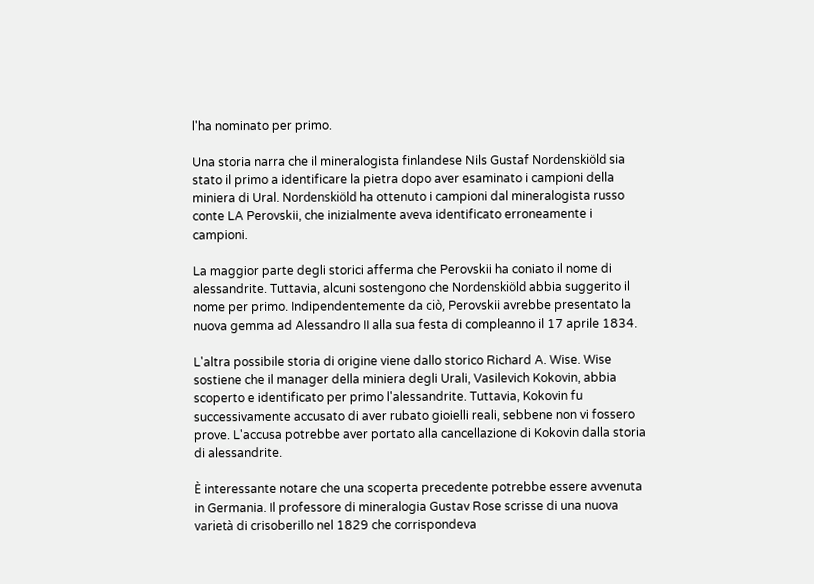l'ha nominato per primo.

Una storia narra che il mineralogista finlandese Nils Gustaf Nordenskiöld sia stato il primo a identificare la pietra dopo aver esaminato i campioni della miniera di Ural. Nordenskiöld ha ottenuto i campioni dal mineralogista russo conte LA Perovskii, che inizialmente aveva identificato erroneamente i campioni.

La maggior parte degli storici afferma che Perovskii ha coniato il nome di alessandrite. Tuttavia, alcuni sostengono che Nordenskiöld abbia suggerito il nome per primo. Indipendentemente da ciò, Perovskii avrebbe presentato la nuova gemma ad Alessandro II alla sua festa di compleanno il 17 aprile 1834.

L'altra possibile storia di origine viene dallo storico Richard A. Wise. Wise sostiene che il manager della miniera degli Urali, Vasilevich Kokovin, abbia scoperto e identificato per primo l'alessandrite. Tuttavia, Kokovin fu successivamente accusato di aver rubato gioielli reali, sebbene non vi fossero prove. L'accusa potrebbe aver portato alla cancellazione di Kokovin dalla storia di alessandrite.

È interessante notare che una scoperta precedente potrebbe essere avvenuta in Germania. Il professore di mineralogia Gustav Rose scrisse di una nuova varietà di crisoberillo nel 1829 che corrispondeva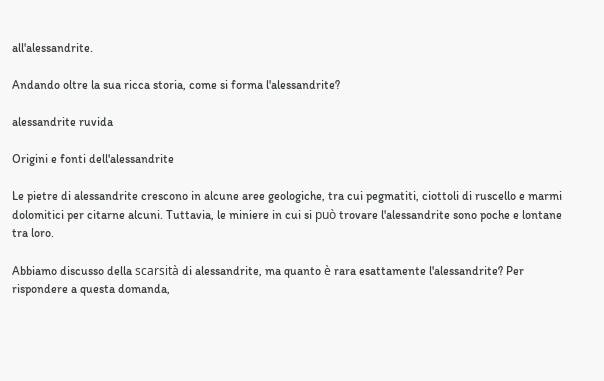all'alessandrite.

Andando oltre la sua ricca storia, come si forma l'alessandrite?

alessandrite ruvida

Origini e fonti dell'alessandrite

Le pietre di alessandrite crescono in alcune aree geologiche, tra cui pegmatiti, ciottoli di ruscello e marmi dolomitici per citarne alcuni. Tuttavia, le miniere in cui si può trovare l'alessandrite sono poche e lontane tra loro.

Abbiamo discusso della scarsità di alessandrite, ma quanto è rara esattamente l'alessandrite? Per rispondere a questa domanda,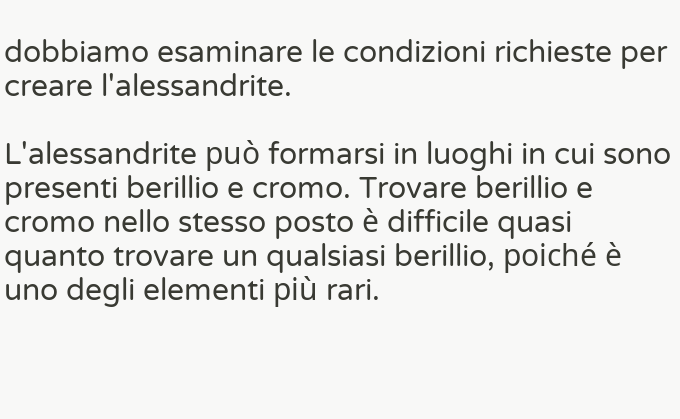dobbiamo esaminare le condizioni richieste per creare l'alessandrite.

L'alessandrite può formarsi in luoghi in cui sono presenti berillio e cromo. Trovare berillio e cromo nello stesso posto è difficile quasi quanto trovare un qualsiasi berillio, poiché è uno degli elementi più rari.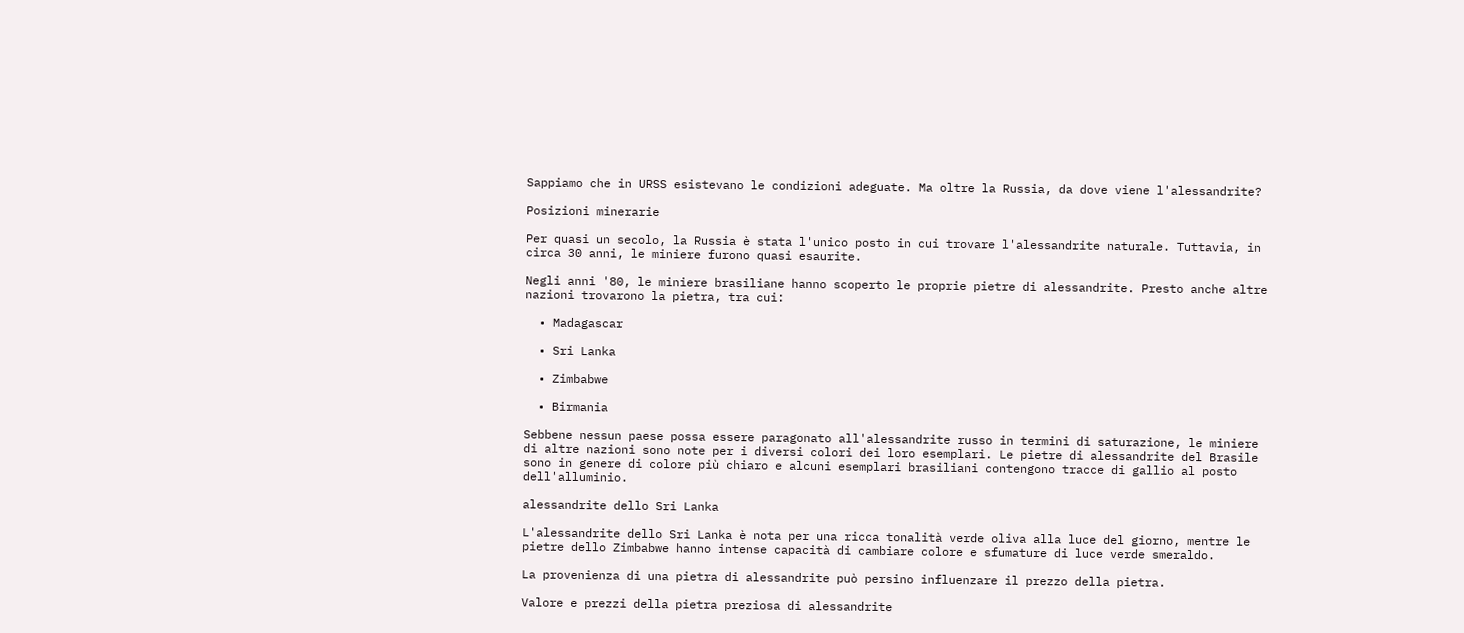Sappiamo che in URSS esistevano le condizioni adeguate. Ma oltre la Russia, da dove viene l'alessandrite?

Posizioni minerarie

Per quasi un secolo, la Russia è stata l'unico posto in cui trovare l'alessandrite naturale. Tuttavia, in circa 30 anni, le miniere furono quasi esaurite.

Negli anni '80, le miniere brasiliane hanno scoperto le proprie pietre di alessandrite. Presto anche altre nazioni trovarono la pietra, tra cui:

  • Madagascar

  • Sri Lanka

  • Zimbabwe

  • Birmania

Sebbene nessun paese possa essere paragonato all'alessandrite russo in termini di saturazione, le miniere di altre nazioni sono note per i diversi colori dei loro esemplari. Le pietre di alessandrite del Brasile sono in genere di colore più chiaro e alcuni esemplari brasiliani contengono tracce di gallio al posto dell'alluminio.

alessandrite dello Sri Lanka

L'alessandrite dello Sri Lanka è nota per una ricca tonalità verde oliva alla luce del giorno, mentre le pietre dello Zimbabwe hanno intense capacità di cambiare colore e sfumature di luce verde smeraldo.

La provenienza di una pietra di alessandrite può persino influenzare il prezzo della pietra.

Valore e prezzi della pietra preziosa di alessandrite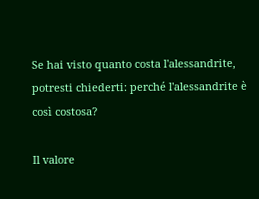Se hai visto quanto costa l'alessandrite, potresti chiederti: perché l'alessandrite è così costosa?

Il valore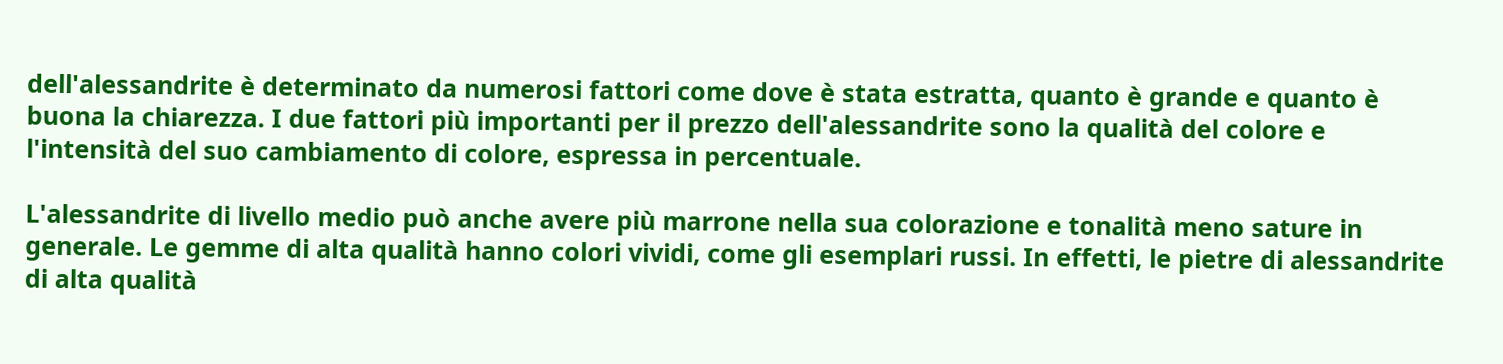dell'alessandrite è determinato da numerosi fattori come dove è stata estratta, quanto è grande e quanto è buona la chiarezza. I due fattori più importanti per il prezzo dell'alessandrite sono la qualità del colore e l'intensità del suo cambiamento di colore, espressa in percentuale.

L'alessandrite di livello medio può anche avere più marrone nella sua colorazione e tonalità meno sature in generale. Le gemme di alta qualità hanno colori vividi, come gli esemplari russi. In effetti, le pietre di alessandrite di alta qualità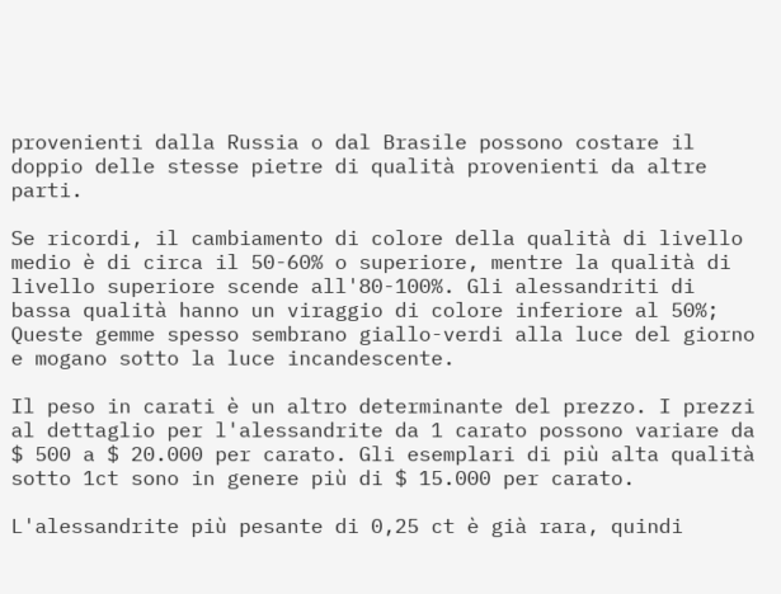provenienti dalla Russia o dal Brasile possono costare il doppio delle stesse pietre di qualità provenienti da altre parti.

Se ricordi, il cambiamento di colore della qualità di livello medio è di circa il 50-60% o superiore, mentre la qualità di livello superiore scende all'80-100%. Gli alessandriti di bassa qualità hanno un viraggio di colore inferiore al 50%; Queste gemme spesso sembrano giallo-verdi alla luce del giorno e mogano sotto la luce incandescente.

Il peso in carati è un altro determinante del prezzo. I prezzi al dettaglio per l'alessandrite da 1 carato possono variare da $ 500 a $ 20.000 per carato. Gli esemplari di più alta qualità sotto 1ct sono in genere più di $ 15.000 per carato.

L'alessandrite più pesante di 0,25 ct è già rara, quindi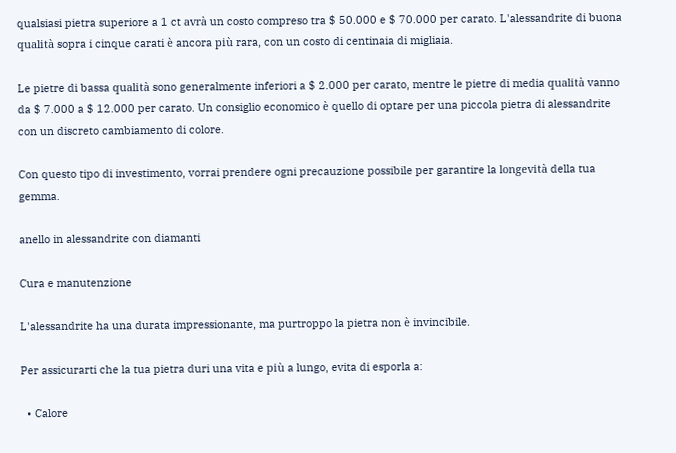qualsiasi pietra superiore a 1 ct avrà un costo compreso tra $ 50.000 e $ 70.000 per carato. L'alessandrite di buona qualità sopra i cinque carati è ancora più rara, con un costo di centinaia di migliaia.

Le pietre di bassa qualità sono generalmente inferiori a $ 2.000 per carato, mentre le pietre di media qualità vanno da $ 7.000 a $ 12.000 per carato. Un consiglio economico è quello di optare per una piccola pietra di alessandrite con un discreto cambiamento di colore.

Con questo tipo di investimento, vorrai prendere ogni precauzione possibile per garantire la longevità della tua gemma.

anello in alessandrite con diamanti

Cura e manutenzione

L'alessandrite ha una durata impressionante, ma purtroppo la pietra non è invincibile.

Per assicurarti che la tua pietra duri una vita e più a lungo, evita di esporla a:

  • Calore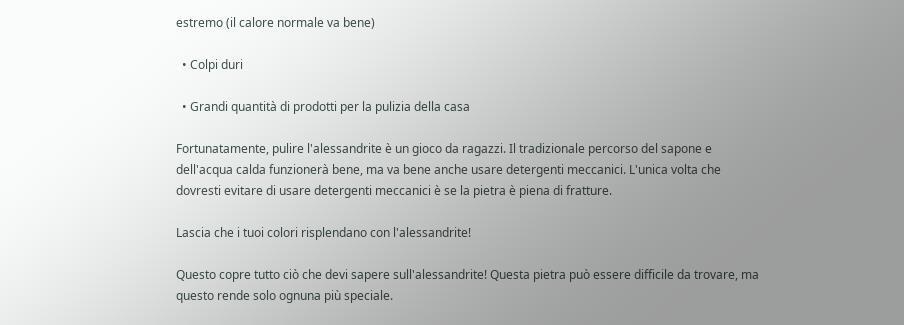estremo (il calore normale va bene)

  • Colpi duri

  • Grandi quantità di prodotti per la pulizia della casa

Fortunatamente, pulire l'alessandrite è un gioco da ragazzi. Il tradizionale percorso del sapone e dell'acqua calda funzionerà bene, ma va bene anche usare detergenti meccanici. L'unica volta che dovresti evitare di usare detergenti meccanici è se la pietra è piena di fratture.

Lascia che i tuoi colori risplendano con l'alessandrite!

Questo copre tutto ciò che devi sapere sull'alessandrite! Questa pietra può essere difficile da trovare, ma questo rende solo ognuna più speciale.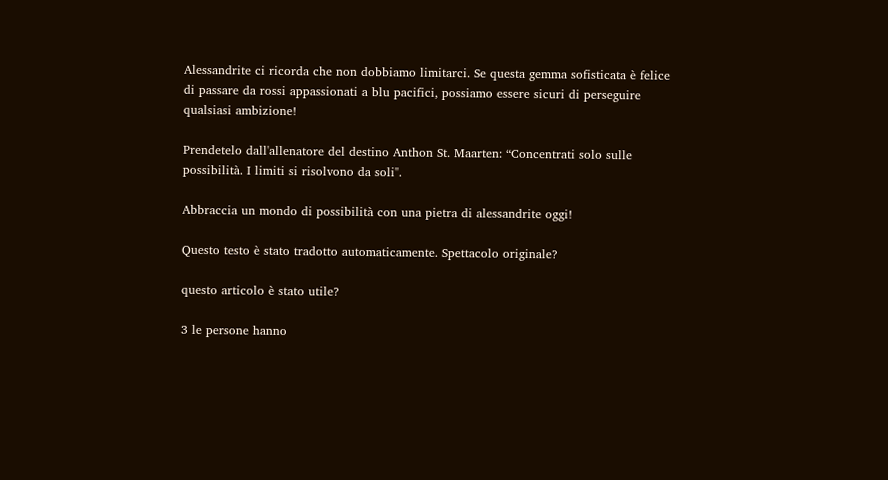Alessandrite ci ricorda che non dobbiamo limitarci. Se questa gemma sofisticata è felice di passare da rossi appassionati a blu pacifici, possiamo essere sicuri di perseguire qualsiasi ambizione!

Prendetelo dall'allenatore del destino Anthon St. Maarten: “Concentrati solo sulle possibilità. I limiti si risolvono da soli".

Abbraccia un mondo di possibilità con una pietra di alessandrite oggi!

Questo testo è stato tradotto automaticamente. Spettacolo originale?

questo articolo è stato utile?

3 le persone hanno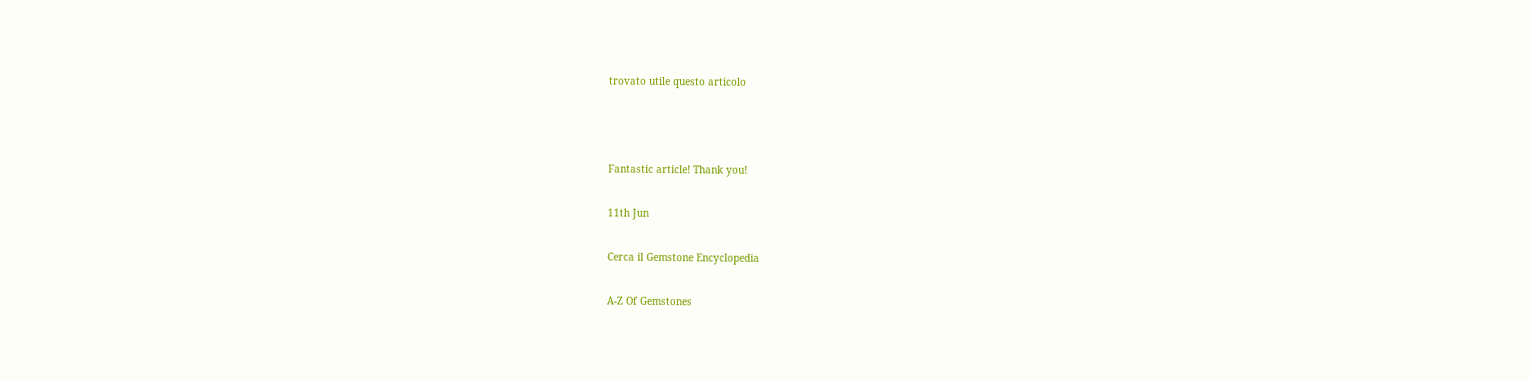trovato utile questo articolo



Fantastic article! Thank you!

11th Jun

Cerca il Gemstone Encyclopedia

A-Z Of Gemstones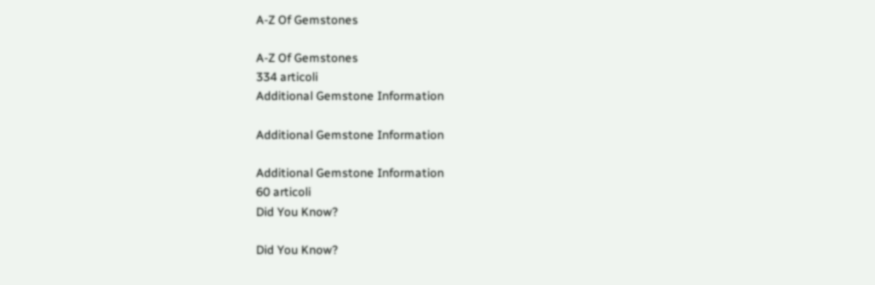A-Z Of Gemstones

A-Z Of Gemstones
334 articoli
Additional Gemstone Information

Additional Gemstone Information

Additional Gemstone Information
60 articoli
Did You Know?

Did You Know?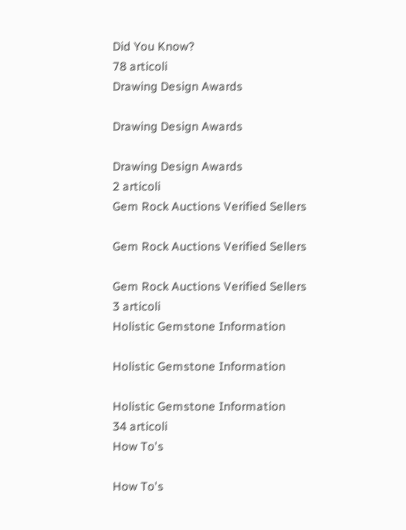Did You Know?
78 articoli
Drawing Design Awards

Drawing Design Awards

Drawing Design Awards
2 articoli
Gem Rock Auctions Verified Sellers

Gem Rock Auctions Verified Sellers

Gem Rock Auctions Verified Sellers
3 articoli
Holistic Gemstone Information

Holistic Gemstone Information

Holistic Gemstone Information
34 articoli
How To's

How To's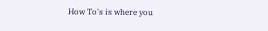How To's is where you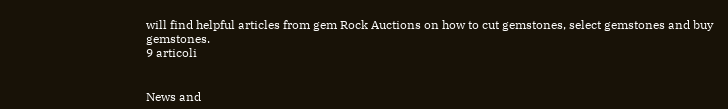will find helpful articles from gem Rock Auctions on how to cut gemstones, select gemstones and buy gemstones.
9 articoli


News and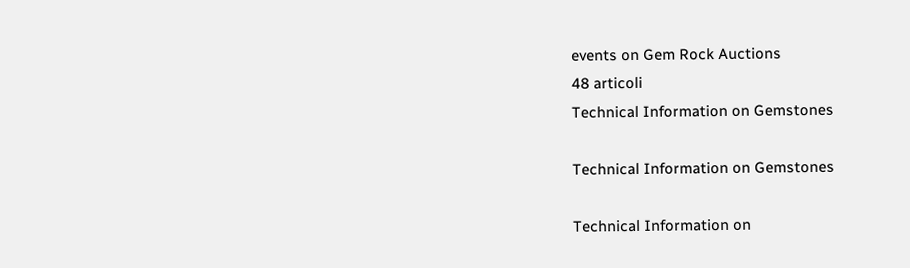events on Gem Rock Auctions
48 articoli
Technical Information on Gemstones

Technical Information on Gemstones

Technical Information on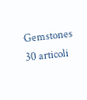Gemstones
30 articoli